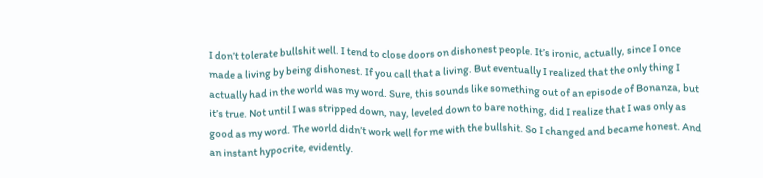I don’t tolerate bullshit well. I tend to close doors on dishonest people. It’s ironic, actually, since I once made a living by being dishonest. If you call that a living. But eventually I realized that the only thing I actually had in the world was my word. Sure, this sounds like something out of an episode of Bonanza, but it’s true. Not until I was stripped down, nay, leveled down to bare nothing, did I realize that I was only as good as my word. The world didn’t work well for me with the bullshit. So I changed and became honest. And an instant hypocrite, evidently.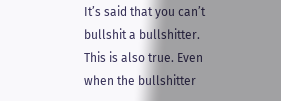It’s said that you can’t bullshit a bullshitter. This is also true. Even when the bullshitter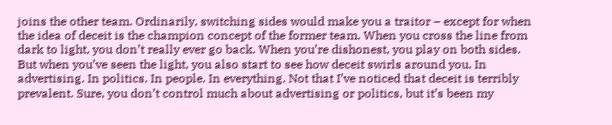joins the other team. Ordinarily, switching sides would make you a traitor – except for when the idea of deceit is the champion concept of the former team. When you cross the line from dark to light, you don’t really ever go back. When you’re dishonest, you play on both sides. But when you’ve seen the light, you also start to see how deceit swirls around you. In advertising. In politics. In people. In everything. Not that I’ve noticed that deceit is terribly prevalent. Sure, you don’t control much about advertising or politics, but it’s been my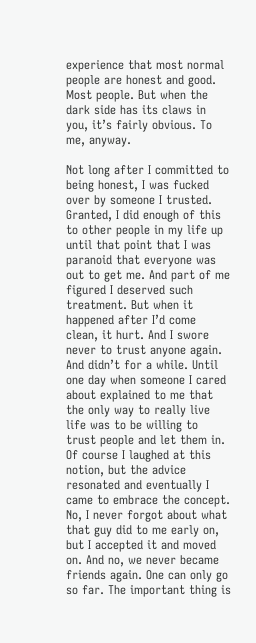experience that most normal people are honest and good. Most people. But when the dark side has its claws in you, it’s fairly obvious. To me, anyway.

Not long after I committed to being honest, I was fucked over by someone I trusted. Granted, I did enough of this to other people in my life up until that point that I was paranoid that everyone was out to get me. And part of me figured I deserved such treatment. But when it happened after I’d come clean, it hurt. And I swore never to trust anyone again. And didn’t for a while. Until one day when someone I cared about explained to me that the only way to really live life was to be willing to trust people and let them in. Of course I laughed at this notion, but the advice resonated and eventually I came to embrace the concept. No, I never forgot about what that guy did to me early on, but I accepted it and moved on. And no, we never became friends again. One can only go so far. The important thing is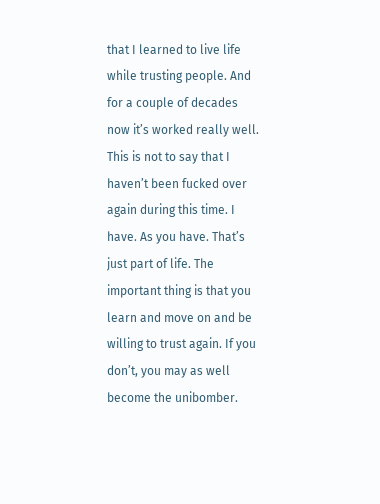that I learned to live life while trusting people. And for a couple of decades now it’s worked really well. This is not to say that I haven’t been fucked over again during this time. I have. As you have. That’s just part of life. The important thing is that you learn and move on and be willing to trust again. If you don’t, you may as well become the unibomber.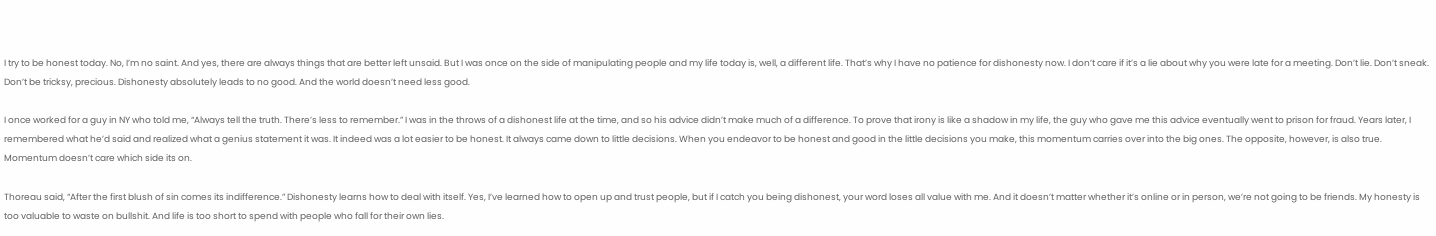I try to be honest today. No, I’m no saint. And yes, there are always things that are better left unsaid. But I was once on the side of manipulating people and my life today is, well, a different life. That’s why I have no patience for dishonesty now. I don’t care if it’s a lie about why you were late for a meeting. Don’t lie. Don’t sneak. Don’t be tricksy, precious. Dishonesty absolutely leads to no good. And the world doesn’t need less good.

I once worked for a guy in NY who told me, “Always tell the truth. There’s less to remember.” I was in the throws of a dishonest life at the time, and so his advice didn’t make much of a difference. To prove that irony is like a shadow in my life, the guy who gave me this advice eventually went to prison for fraud. Years later, I remembered what he’d said and realized what a genius statement it was. It indeed was a lot easier to be honest. It always came down to little decisions. When you endeavor to be honest and good in the little decisions you make, this momentum carries over into the big ones. The opposite, however, is also true. Momentum doesn’t care which side its on.

Thoreau said, “After the first blush of sin comes its indifference.” Dishonesty learns how to deal with itself. Yes, I’ve learned how to open up and trust people, but if I catch you being dishonest, your word loses all value with me. And it doesn’t matter whether it’s online or in person, we’re not going to be friends. My honesty is too valuable to waste on bullshit. And life is too short to spend with people who fall for their own lies.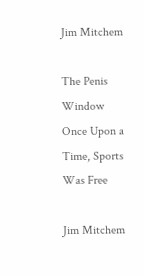Jim Mitchem

The Penis Window
Once Upon a Time, Sports Was Free

Jim Mitchem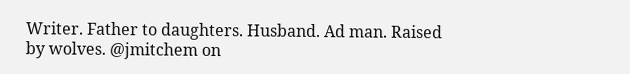Writer. Father to daughters. Husband. Ad man. Raised by wolves. @jmitchem on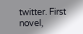twitter. First novel,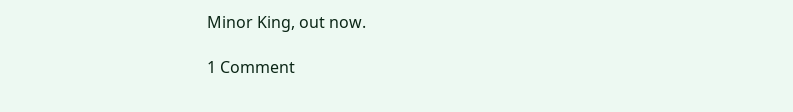Minor King, out now.

1 Comment